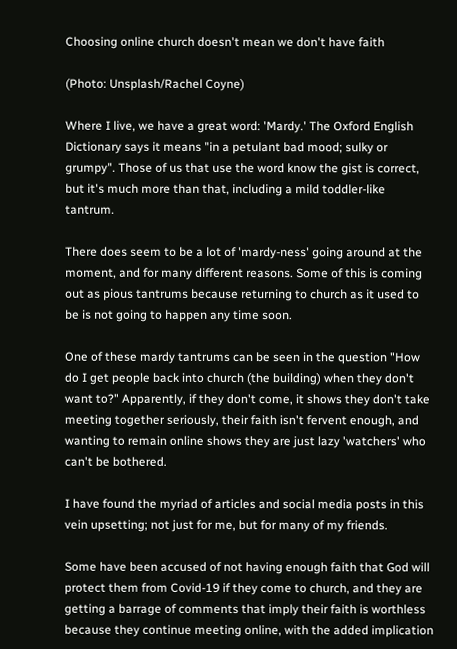Choosing online church doesn't mean we don't have faith

(Photo: Unsplash/Rachel Coyne)

Where I live, we have a great word: 'Mardy.' The Oxford English Dictionary says it means "in a petulant bad mood; sulky or grumpy". Those of us that use the word know the gist is correct, but it's much more than that, including a mild toddler-like tantrum.

There does seem to be a lot of 'mardy-ness' going around at the moment, and for many different reasons. Some of this is coming out as pious tantrums because returning to church as it used to be is not going to happen any time soon.

One of these mardy tantrums can be seen in the question "How do I get people back into church (the building) when they don't want to?" Apparently, if they don't come, it shows they don't take meeting together seriously, their faith isn't fervent enough, and wanting to remain online shows they are just lazy 'watchers' who can't be bothered.

I have found the myriad of articles and social media posts in this vein upsetting; not just for me, but for many of my friends.

Some have been accused of not having enough faith that God will protect them from Covid-19 if they come to church, and they are getting a barrage of comments that imply their faith is worthless because they continue meeting online, with the added implication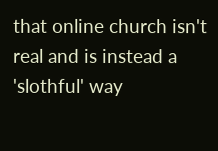that online church isn't real and is instead a 'slothful' way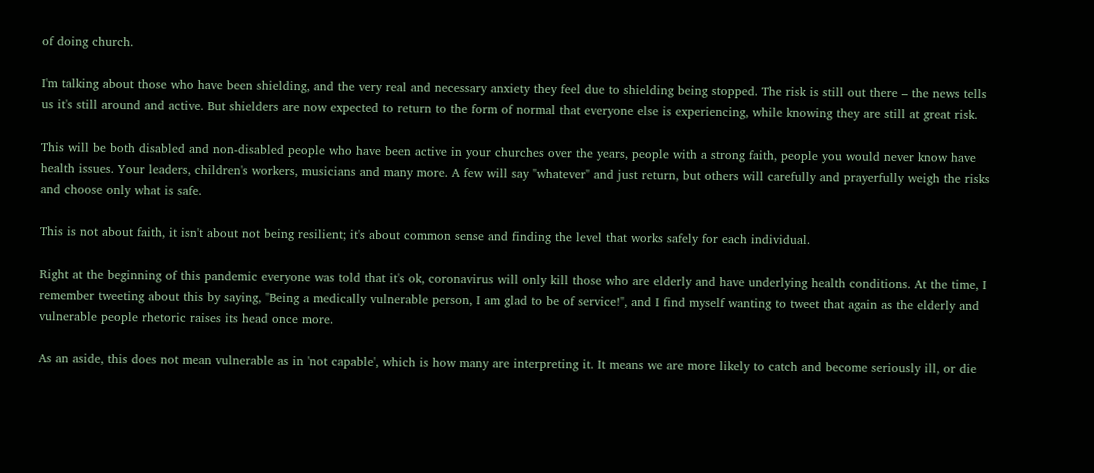of doing church.

I'm talking about those who have been shielding, and the very real and necessary anxiety they feel due to shielding being stopped. The risk is still out there – the news tells us it's still around and active. But shielders are now expected to return to the form of normal that everyone else is experiencing, while knowing they are still at great risk.

This will be both disabled and non-disabled people who have been active in your churches over the years, people with a strong faith, people you would never know have health issues. Your leaders, children's workers, musicians and many more. A few will say "whatever" and just return, but others will carefully and prayerfully weigh the risks and choose only what is safe.

This is not about faith, it isn't about not being resilient; it's about common sense and finding the level that works safely for each individual.

Right at the beginning of this pandemic everyone was told that it's ok, coronavirus will only kill those who are elderly and have underlying health conditions. At the time, I remember tweeting about this by saying, "Being a medically vulnerable person, I am glad to be of service!", and I find myself wanting to tweet that again as the elderly and vulnerable people rhetoric raises its head once more.

As an aside, this does not mean vulnerable as in 'not capable', which is how many are interpreting it. It means we are more likely to catch and become seriously ill, or die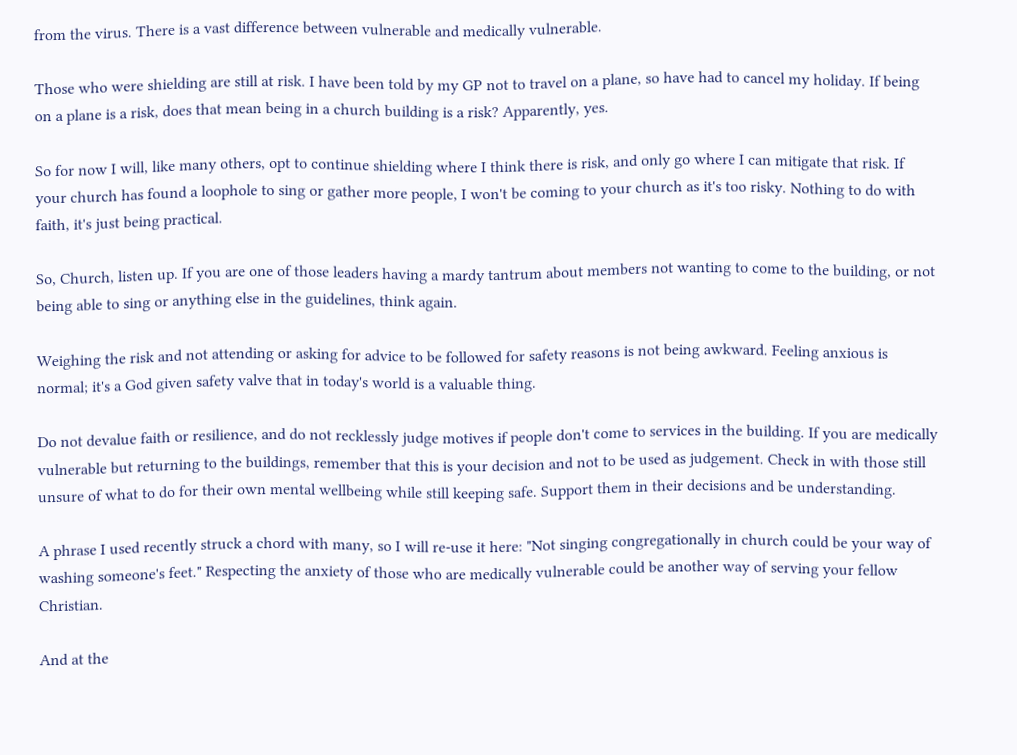from the virus. There is a vast difference between vulnerable and medically vulnerable.

Those who were shielding are still at risk. I have been told by my GP not to travel on a plane, so have had to cancel my holiday. If being on a plane is a risk, does that mean being in a church building is a risk? Apparently, yes.

So for now I will, like many others, opt to continue shielding where I think there is risk, and only go where I can mitigate that risk. If your church has found a loophole to sing or gather more people, I won't be coming to your church as it's too risky. Nothing to do with faith, it's just being practical.

So, Church, listen up. If you are one of those leaders having a mardy tantrum about members not wanting to come to the building, or not being able to sing or anything else in the guidelines, think again.

Weighing the risk and not attending or asking for advice to be followed for safety reasons is not being awkward. Feeling anxious is normal; it's a God given safety valve that in today's world is a valuable thing.

Do not devalue faith or resilience, and do not recklessly judge motives if people don't come to services in the building. If you are medically vulnerable but returning to the buildings, remember that this is your decision and not to be used as judgement. Check in with those still unsure of what to do for their own mental wellbeing while still keeping safe. Support them in their decisions and be understanding.

A phrase I used recently struck a chord with many, so I will re-use it here: "Not singing congregationally in church could be your way of washing someone's feet." Respecting the anxiety of those who are medically vulnerable could be another way of serving your fellow Christian.

And at the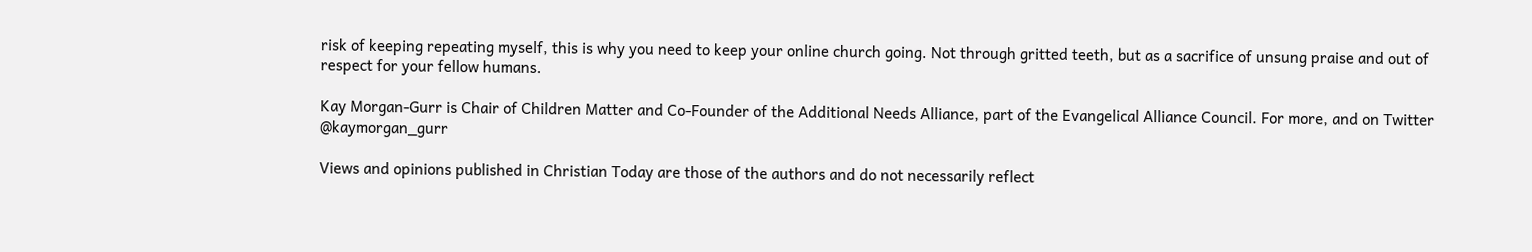risk of keeping repeating myself, this is why you need to keep your online church going. Not through gritted teeth, but as a sacrifice of unsung praise and out of respect for your fellow humans.

Kay Morgan-Gurr is Chair of Children Matter and Co-Founder of the Additional Needs Alliance, part of the Evangelical Alliance Council. For more, and on Twitter @kaymorgan_gurr

Views and opinions published in Christian Today are those of the authors and do not necessarily reflect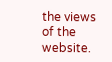the views of the website.